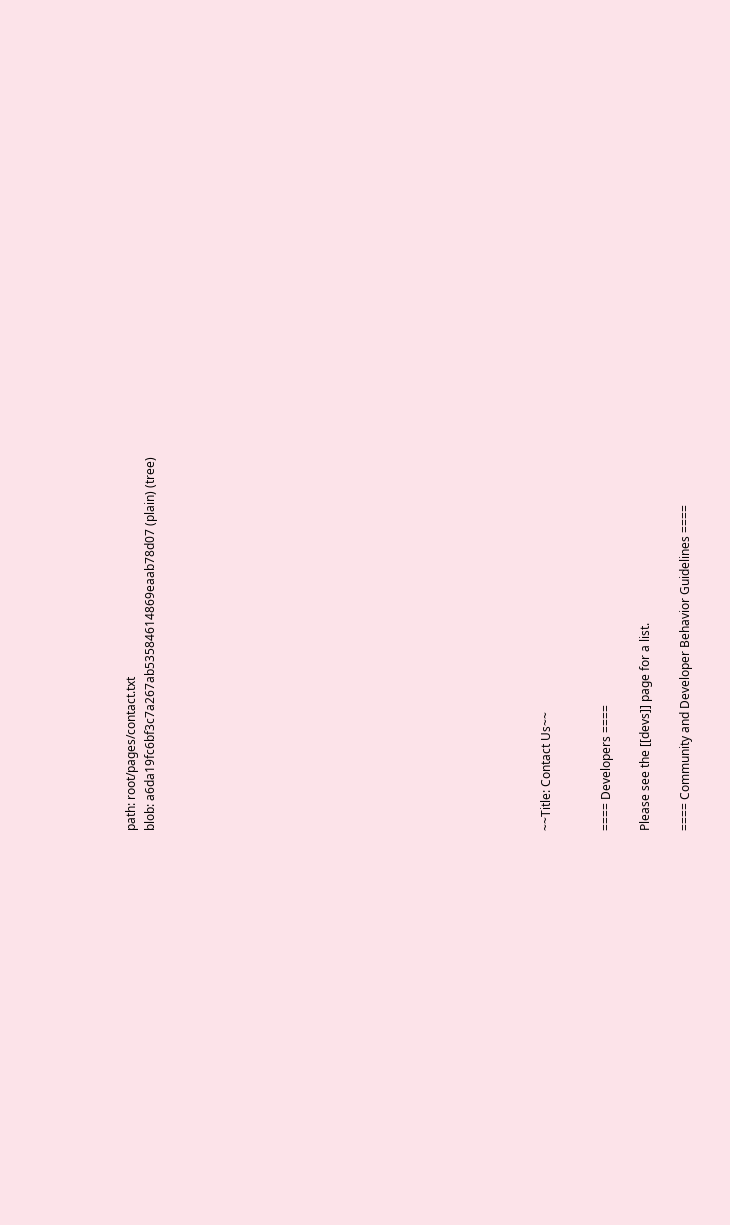path: root/pages/contact.txt
blob: a6da19fc6bf3c7a267ab53584614869eaab78d07 (plain) (tree)



















~~Title: Contact Us~~


==== Developers ====

Please see the [[devs]] page for a list.

==== Community and Developer Behavior Guidelines ====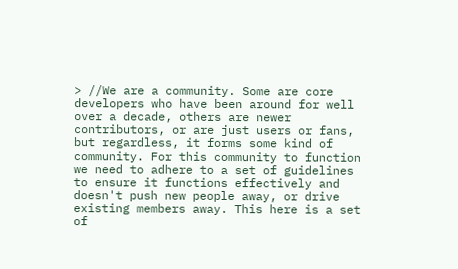> //We are a community. Some are core developers who have been around for well over a decade, others are newer contributors, or are just users or fans, but regardless, it forms some kind of community. For this community to function we need to adhere to a set of guidelines to ensure it functions effectively and doesn't push new people away, or drive existing members away. This here is a set of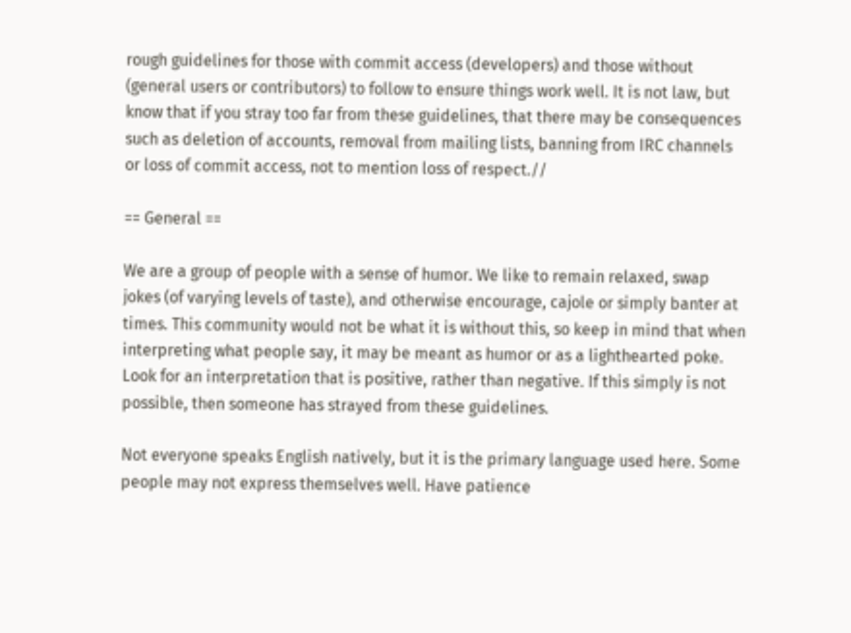rough guidelines for those with commit access (developers) and those without (general users or contributors) to follow to ensure things work well. It is not law, but know that if you stray too far from these guidelines, that there may be consequences such as deletion of accounts, removal from mailing lists, banning from IRC channels or loss of commit access, not to mention loss of respect.//

== General ==

We are a group of people with a sense of humor. We like to remain relaxed, swap jokes (of varying levels of taste), and otherwise encourage, cajole or simply banter at times. This community would not be what it is without this, so keep in mind that when interpreting what people say, it may be meant as humor or as a lighthearted poke. Look for an interpretation that is positive, rather than negative. If this simply is not possible, then someone has strayed from these guidelines.

Not everyone speaks English natively, but it is the primary language used here. Some people may not express themselves well. Have patience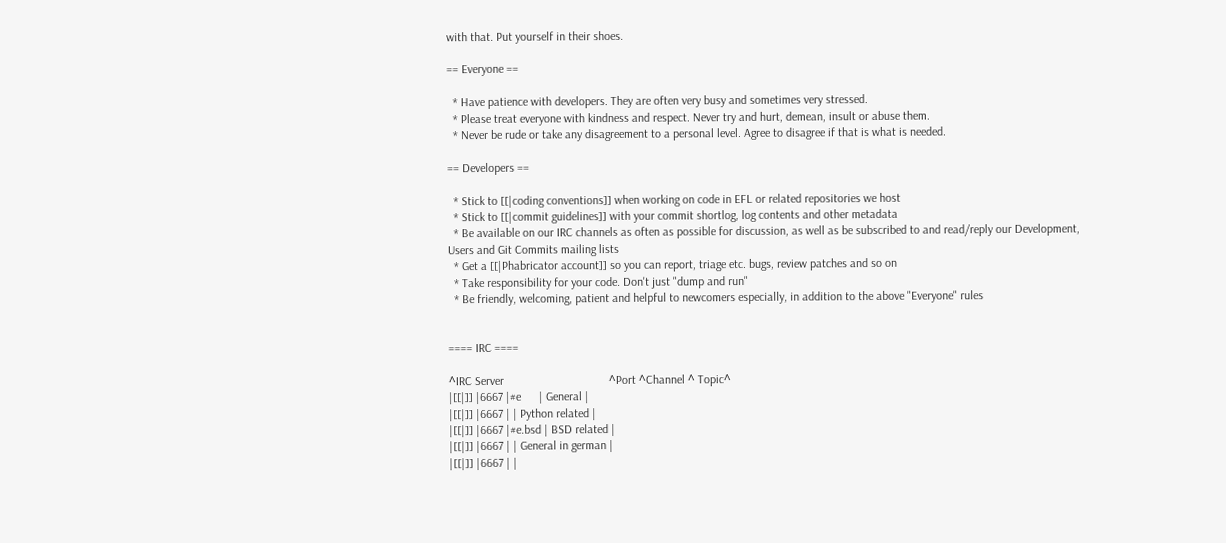with that. Put yourself in their shoes.

== Everyone ==

  * Have patience with developers. They are often very busy and sometimes very stressed.
  * Please treat everyone with kindness and respect. Never try and hurt, demean, insult or abuse them.
  * Never be rude or take any disagreement to a personal level. Agree to disagree if that is what is needed.

== Developers ==

  * Stick to [[|coding conventions]] when working on code in EFL or related repositories we host
  * Stick to [[|commit guidelines]] with your commit shortlog, log contents and other metadata
  * Be available on our IRC channels as often as possible for discussion, as well as be subscribed to and read/reply our Development, Users and Git Commits mailing lists
  * Get a [[|Phabricator account]] so you can report, triage etc. bugs, review patches and so on
  * Take responsibility for your code. Don't just "dump and run"
  * Be friendly, welcoming, patient and helpful to newcomers especially, in addition to the above "Everyone" rules


==== IRC ====

^IRC Server                                   ^Port ^Channel ^ Topic^
|[[|]] |6667 |#e      | General |
|[[|]] |6667 | | Python related |
|[[|]] |6667 |#e.bsd | BSD related |
|[[|]] |6667 | | General in german |
|[[|]] |6667 | |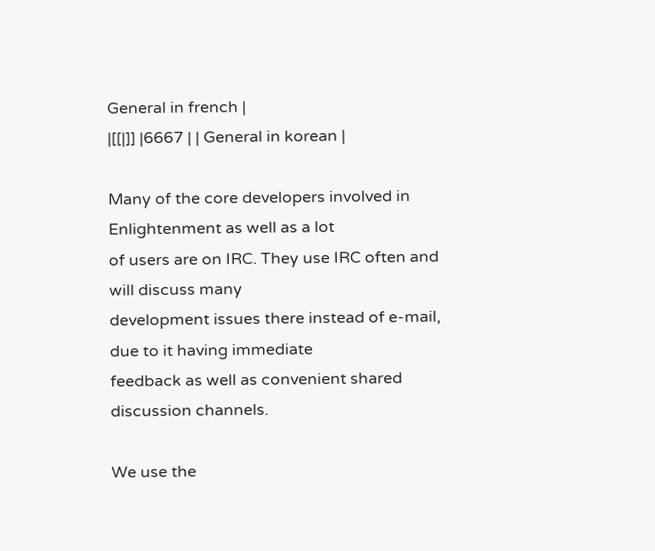General in french |
|[[|]] |6667 | | General in korean |

Many of the core developers involved in Enlightenment as well as a lot
of users are on IRC. They use IRC often and will discuss many
development issues there instead of e-mail, due to it having immediate
feedback as well as convenient shared discussion channels.

We use the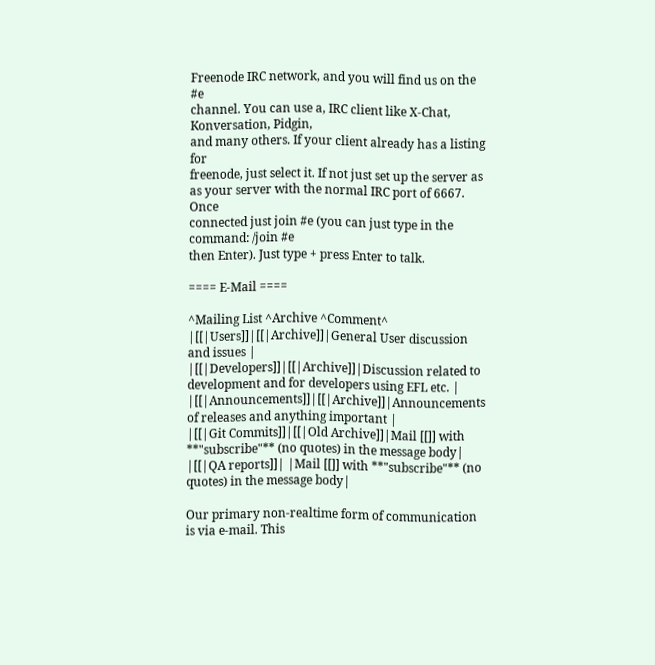Freenode IRC network, and you will find us on the #e
channel. You can use a, IRC client like X-Chat, Konversation, Pidgin,
and many others. If your client already has a listing for
freenode, just select it. If not just set up the server as as your server with the normal IRC port of 6667. Once
connected just join #e (you can just type in the command: /join #e
then Enter). Just type + press Enter to talk.

==== E-Mail ====

^Mailing List ^Archive ^Comment^
|[[|Users]]|[[|Archive]]|General User discussion and issues |
|[[|Developers]]|[[|Archive]]|Discussion related to development and for developers using EFL etc. |
|[[|Announcements]]|[[|Archive]]|Announcements of releases and anything important |
|[[|Git Commits]]|[[|Old Archive]]|Mail [[]] with **"subscribe"** (no quotes) in the message body|
|[[|QA reports]]| |Mail [[]] with **"subscribe"** (no quotes) in the message body|

Our primary non-realtime form of communication is via e-mail. This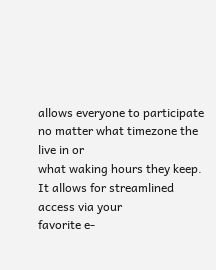allows everyone to participate no matter what timezone the live in or
what waking hours they keep. It allows for streamlined access via your
favorite e-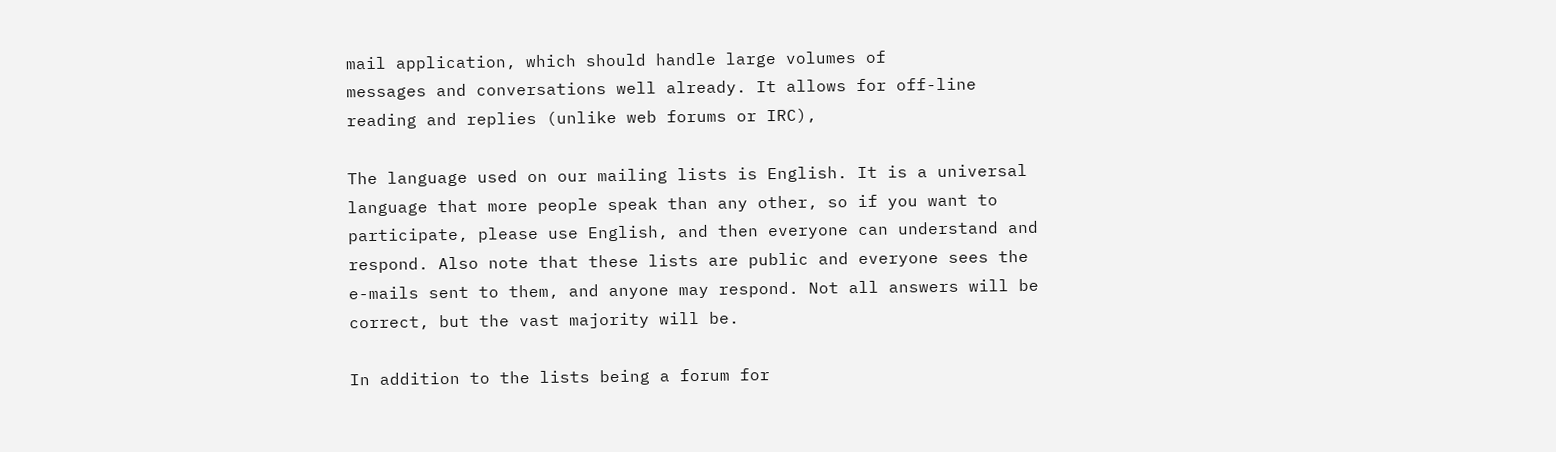mail application, which should handle large volumes of
messages and conversations well already. It allows for off-line
reading and replies (unlike web forums or IRC),

The language used on our mailing lists is English. It is a universal
language that more people speak than any other, so if you want to
participate, please use English, and then everyone can understand and
respond. Also note that these lists are public and everyone sees the
e-mails sent to them, and anyone may respond. Not all answers will be
correct, but the vast majority will be.

In addition to the lists being a forum for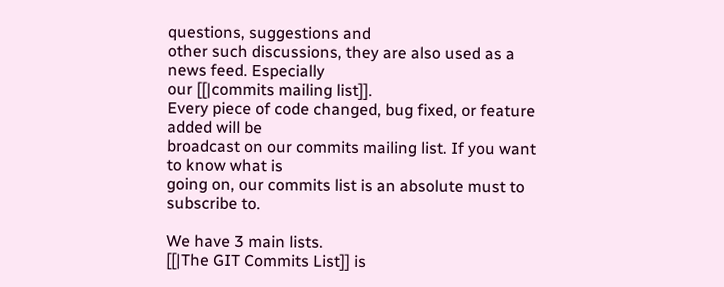questions, suggestions and
other such discussions, they are also used as a news feed. Especially
our [[|commits mailing list]].
Every piece of code changed, bug fixed, or feature added will be
broadcast on our commits mailing list. If you want to know what is
going on, our commits list is an absolute must to subscribe to.

We have 3 main lists.
[[|The GIT Commits List]] is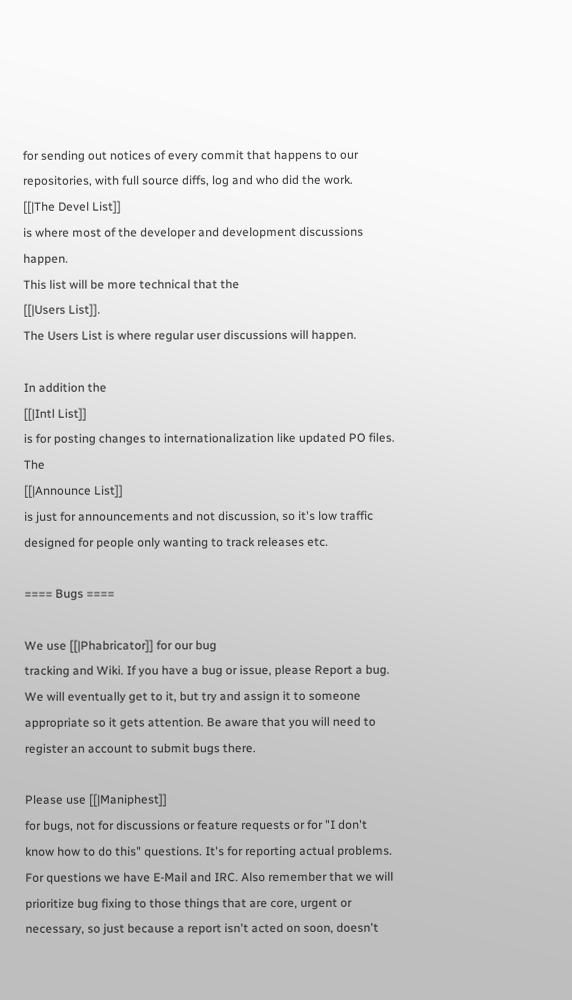for sending out notices of every commit that happens to our
repositories, with full source diffs, log and who did the work.
[[|The Devel List]]
is where most of the developer and development discussions happen.
This list will be more technical that the
[[|Users List]].
The Users List is where regular user discussions will happen.

In addition the
[[|Intl List]]
is for posting changes to internationalization like updated PO files. The
[[|Announce List]]
is just for announcements and not discussion, so it's low traffic
designed for people only wanting to track releases etc.

==== Bugs ====

We use [[|Phabricator]] for our bug
tracking and Wiki. If you have a bug or issue, please Report a bug.
We will eventually get to it, but try and assign it to someone
appropriate so it gets attention. Be aware that you will need to
register an account to submit bugs there.

Please use [[|Maniphest]]
for bugs, not for discussions or feature requests or for "I don't
know how to do this" questions. It's for reporting actual problems.
For questions we have E-Mail and IRC. Also remember that we will
prioritize bug fixing to those things that are core, urgent or
necessary, so just because a report isn't acted on soon, doesn't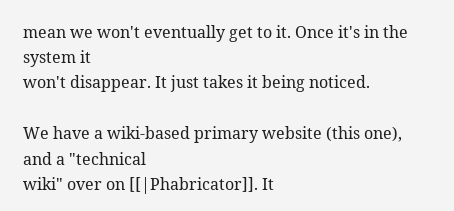mean we won't eventually get to it. Once it's in the system it
won't disappear. It just takes it being noticed.

We have a wiki-based primary website (this one), and a "technical
wiki" over on [[|Phabricator]]. It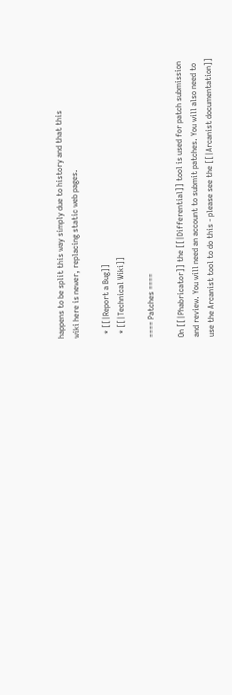happens to be split this way simply due to history and that this
wiki here is newer, replacing static web pages.

  * [[|Report a Bug]]
  * [[|Technical Wiki]]

==== Patches ====

On [[|Phabricator]] the [[|Differential]] tool is used for patch submission and review. You will need an account to submit patches. You will also need to use the Arcanist tool to do this - please see the [[|Arcanist documentation]]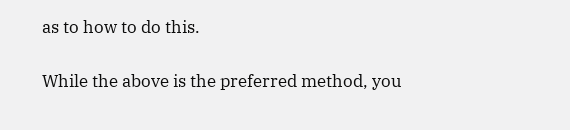as to how to do this.

While the above is the preferred method, you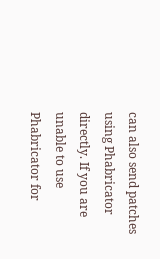can also send patches using Phabricator directly. If you are unable to use Phabricator for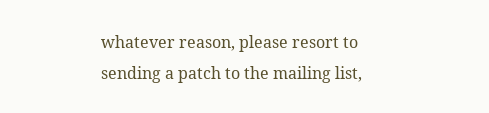whatever reason, please resort to sending a patch to the mailing list,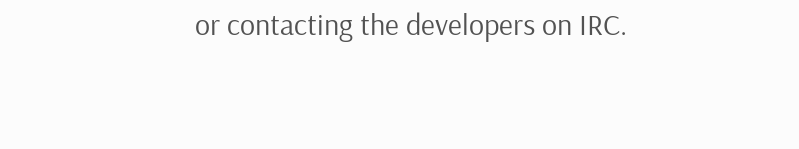or contacting the developers on IRC.